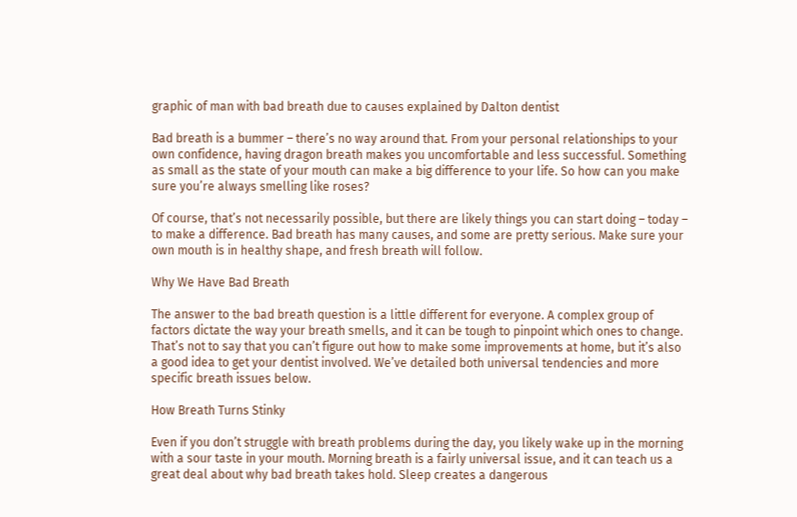graphic of man with bad breath due to causes explained by Dalton dentist

Bad breath is a bummer – there’s no way around that. From your personal relationships to your own confidence, having dragon breath makes you uncomfortable and less successful. Something as small as the state of your mouth can make a big difference to your life. So how can you make sure you’re always smelling like roses?

Of course, that’s not necessarily possible, but there are likely things you can start doing – today – to make a difference. Bad breath has many causes, and some are pretty serious. Make sure your own mouth is in healthy shape, and fresh breath will follow.

Why We Have Bad Breath

The answer to the bad breath question is a little different for everyone. A complex group of factors dictate the way your breath smells, and it can be tough to pinpoint which ones to change. That’s not to say that you can’t figure out how to make some improvements at home, but it’s also a good idea to get your dentist involved. We’ve detailed both universal tendencies and more specific breath issues below.

How Breath Turns Stinky

Even if you don’t struggle with breath problems during the day, you likely wake up in the morning with a sour taste in your mouth. Morning breath is a fairly universal issue, and it can teach us a great deal about why bad breath takes hold. Sleep creates a dangerous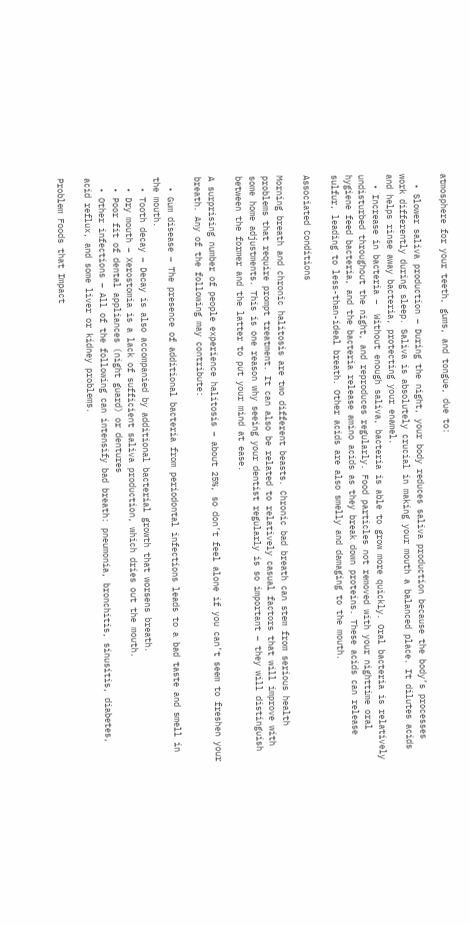atmosphere for your teeth, gums, and tongue, due to:

  • Slower saliva production – During the night, your body reduces saliva production because the body’s processes work differently during sleep. Saliva is absolutely crucial in making your mouth a balanced place. It dilutes acids and helps rinse away bacteria, protecting your enamel.
  • Increase in bacteria –  Without enough saliva, bacteria is able to grow more quickly. Oral bacteria is relatively undisturbed throughout the night, and reproduces regularly. Food particles not removed with your nighttime oral hygiene feed bacteria, and the bacteria release amino acids as they break down proteins. These acids can release sulfur, leading to less-than-ideal breath. Other acids are also smelly and damaging to the mouth.

Associated Conditions

Morning breath and chronic halitosis are two different beasts. Chronic bad breath can stem from serious health problems that require prompt treatment. It can also be related to relatively casual factors that will improve with some home adjustments. This is one reason why seeing your dentist regularly is so important – they will distinguish between the former and the latter to put your mind at ease.

A surprising number of people experience halitosis – about 25%, so don’t feel alone if you can’t seem to freshen your breath. Any of the following may contribute:

  • Gum disease – The presence of additional bacteria from periodontal infections leads to a bad taste and smell in the mouth.
  • Tooth decay – Decay is also accompanied by additional bacterial growth that worsens breath.
  • Dry mouth – Xerostomia is a lack of sufficient saliva production, which dries out the mouth.
  • Poor fit of dental appliances (night guard) or dentures
  • Other infections – All of the following can intensify bad breath: pneumonia, bronchitis, sinusitis, diabetes, acid reflux, and some liver or kidney problems.

Problem Foods that Impact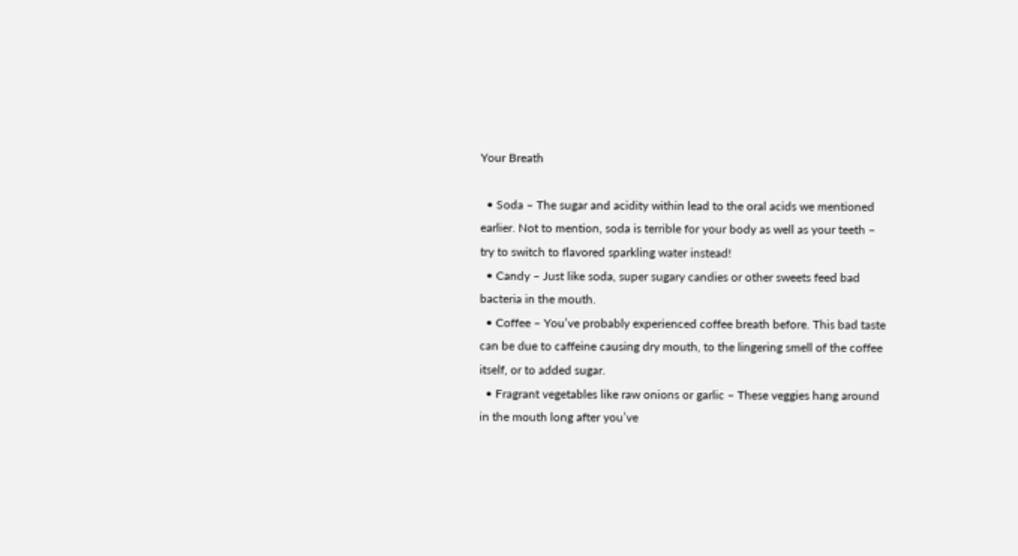Your Breath

  • Soda – The sugar and acidity within lead to the oral acids we mentioned earlier. Not to mention, soda is terrible for your body as well as your teeth – try to switch to flavored sparkling water instead!
  • Candy – Just like soda, super sugary candies or other sweets feed bad bacteria in the mouth.
  • Coffee – You’ve probably experienced coffee breath before. This bad taste can be due to caffeine causing dry mouth, to the lingering smell of the coffee itself, or to added sugar.
  • Fragrant vegetables like raw onions or garlic – These veggies hang around in the mouth long after you’ve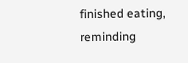finished eating, reminding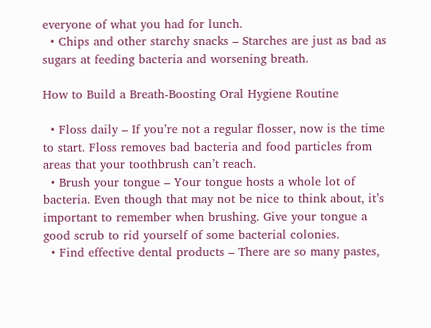everyone of what you had for lunch.
  • Chips and other starchy snacks – Starches are just as bad as sugars at feeding bacteria and worsening breath.

How to Build a Breath-Boosting Oral Hygiene Routine

  • Floss daily – If you’re not a regular flosser, now is the time to start. Floss removes bad bacteria and food particles from areas that your toothbrush can’t reach.
  • Brush your tongue – Your tongue hosts a whole lot of bacteria. Even though that may not be nice to think about, it’s important to remember when brushing. Give your tongue a good scrub to rid yourself of some bacterial colonies.
  • Find effective dental products – There are so many pastes,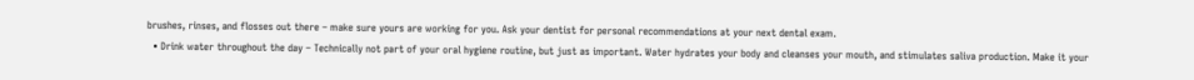brushes, rinses, and flosses out there – make sure yours are working for you. Ask your dentist for personal recommendations at your next dental exam.
  • Drink water throughout the day – Technically not part of your oral hygiene routine, but just as important. Water hydrates your body and cleanses your mouth, and stimulates saliva production. Make it your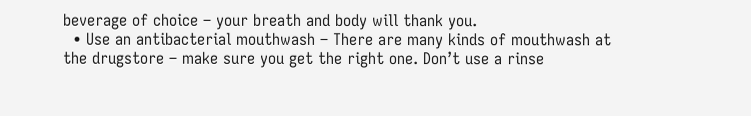beverage of choice – your breath and body will thank you.
  • Use an antibacterial mouthwash – There are many kinds of mouthwash at the drugstore – make sure you get the right one. Don’t use a rinse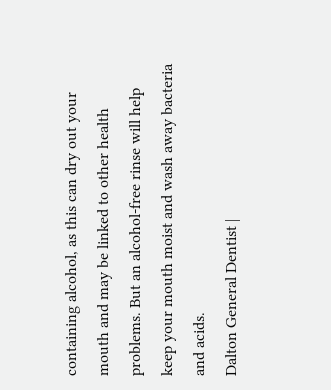containing alcohol, as this can dry out your mouth and may be linked to other health problems. But an alcohol-free rinse will help keep your mouth moist and wash away bacteria and acids.
Dalton General Dentist |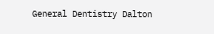General Dentistry Dalton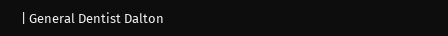| General Dentist Dalton